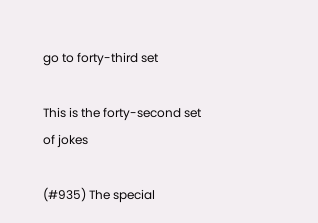go to forty-third set

This is the forty-second set of jokes

(#935) The special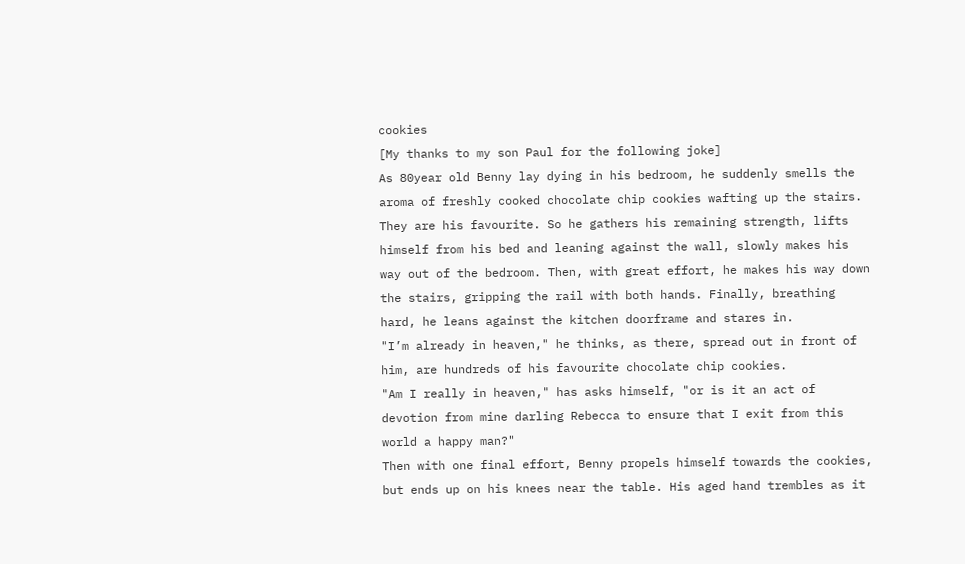cookies
[My thanks to my son Paul for the following joke]
As 80year old Benny lay dying in his bedroom, he suddenly smells the aroma of freshly cooked chocolate chip cookies wafting up the stairs. They are his favourite. So he gathers his remaining strength, lifts himself from his bed and leaning against the wall, slowly makes his way out of the bedroom. Then, with great effort, he makes his way down the stairs, gripping the rail with both hands. Finally, breathing hard, he leans against the kitchen doorframe and stares in.
"I’m already in heaven," he thinks, as there, spread out in front of him, are hundreds of his favourite chocolate chip cookies.
"Am I really in heaven," has asks himself, "or is it an act of devotion from mine darling Rebecca to ensure that I exit from this world a happy man?"
Then with one final effort, Benny propels himself towards the cookies, but ends up on his knees near the table. His aged hand trembles as it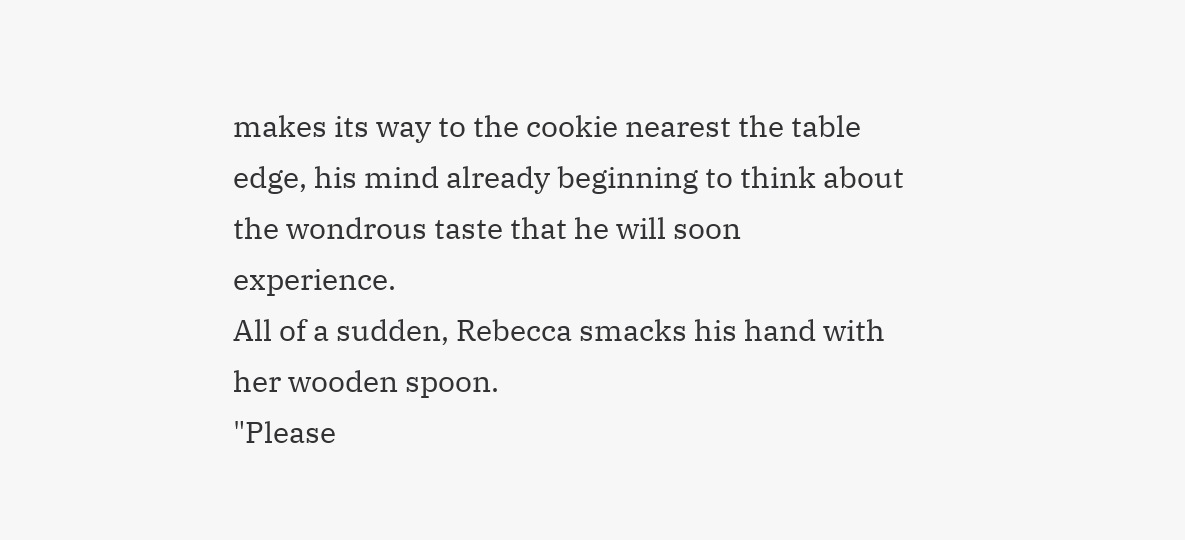makes its way to the cookie nearest the table edge, his mind already beginning to think about the wondrous taste that he will soon experience.
All of a sudden, Rebecca smacks his hand with her wooden spoon.
"Please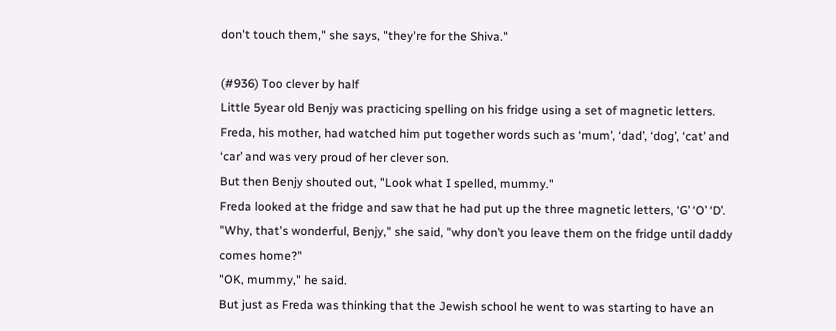don't touch them," she says, "they're for the Shiva."

(#936) Too clever by half
Little 5year old Benjy was practicing spelling on his fridge using a set of magnetic letters. Freda, his mother, had watched him put together words such as ‘mum’, ‘dad’, ‘dog’, ‘cat’ and ‘car’ and was very proud of her clever son.
But then Benjy shouted out, "Look what I spelled, mummy."
Freda looked at the fridge and saw that he had put up the three magnetic letters, ‘G’ ‘O’ ‘D’.
"Why, that's wonderful, Benjy," she said, "why don’t you leave them on the fridge until daddy comes home?"
"OK, mummy," he said.
But just as Freda was thinking that the Jewish school he went to was starting to have an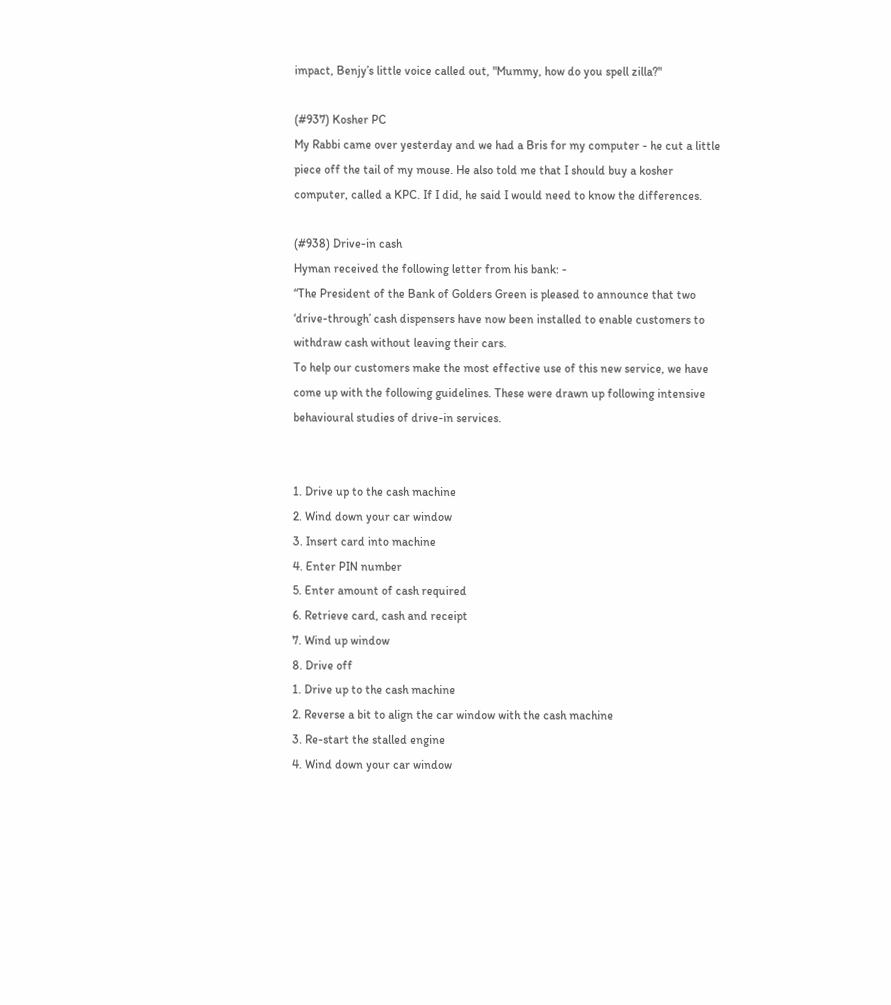impact, Benjy’s little voice called out, "Mummy, how do you spell zilla?"

(#937) Kosher PC
My Rabbi came over yesterday and we had a Bris for my computer - he cut a little piece off the tail of my mouse. He also told me that I should buy a kosher computer, called a KPC. If I did, he said I would need to know the differences.

(#938) Drive-in cash
Hyman received the following letter from his bank: -
“The President of the Bank of Golders Green is pleased to announce that two ‘drive-through’ cash dispensers have now been installed to enable customers to withdraw cash without leaving their cars.
To help our customers make the most effective use of this new service, we have come up with the following guidelines. These were drawn up following intensive behavioural studies of drive-in services.


1. Drive up to the cash machine
2. Wind down your car window
3. Insert card into machine
4. Enter PIN number
5. Enter amount of cash required
6. Retrieve card, cash and receipt
7. Wind up window
8. Drive off
1. Drive up to the cash machine
2. Reverse a bit to align the car window with the cash machine
3. Re-start the stalled engine
4. Wind down your car window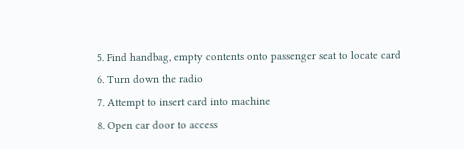5. Find handbag, empty contents onto passenger seat to locate card
6. Turn down the radio
7. Attempt to insert card into machine
8. Open car door to access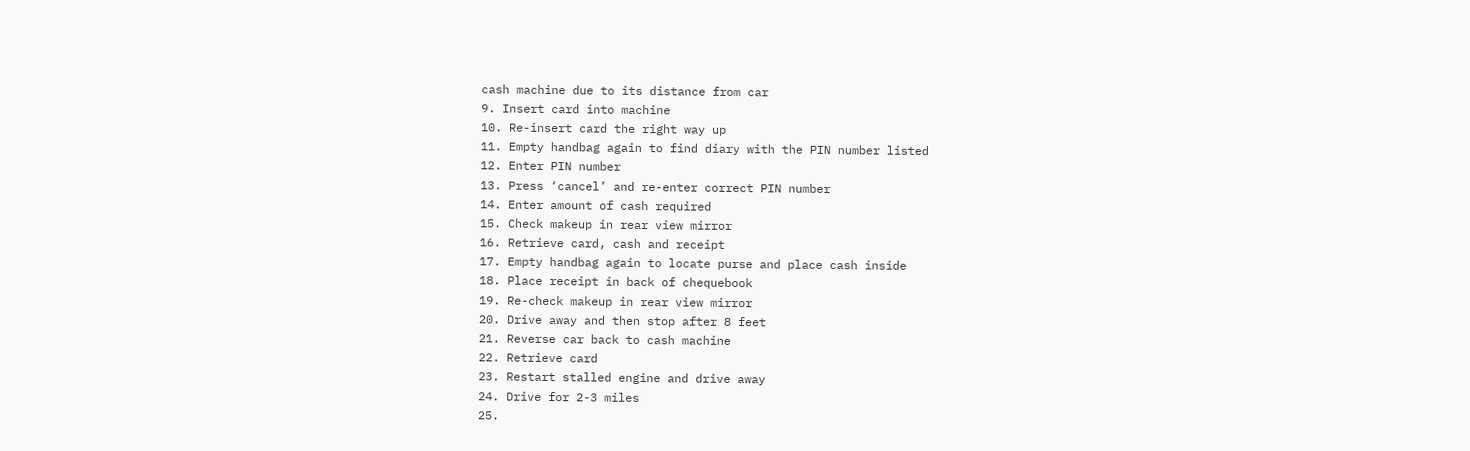cash machine due to its distance from car
9. Insert card into machine
10. Re-insert card the right way up
11. Empty handbag again to find diary with the PIN number listed
12. Enter PIN number
13. Press ‘cancel’ and re-enter correct PIN number
14. Enter amount of cash required
15. Check makeup in rear view mirror
16. Retrieve card, cash and receipt
17. Empty handbag again to locate purse and place cash inside
18. Place receipt in back of chequebook
19. Re-check makeup in rear view mirror
20. Drive away and then stop after 8 feet
21. Reverse car back to cash machine
22. Retrieve card
23. Restart stalled engine and drive away
24. Drive for 2-3 miles
25.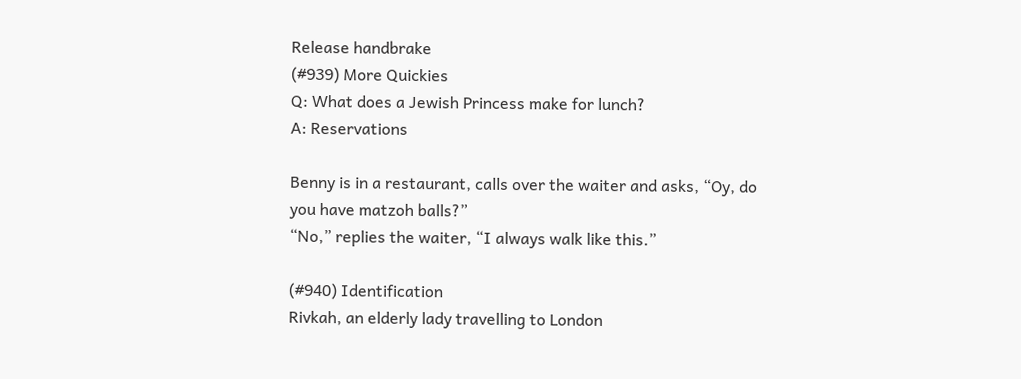Release handbrake
(#939) More Quickies
Q: What does a Jewish Princess make for lunch?
A: Reservations

Benny is in a restaurant, calls over the waiter and asks, “Oy, do you have matzoh balls?”
“No,” replies the waiter, “I always walk like this.”

(#940) Identification
Rivkah, an elderly lady travelling to London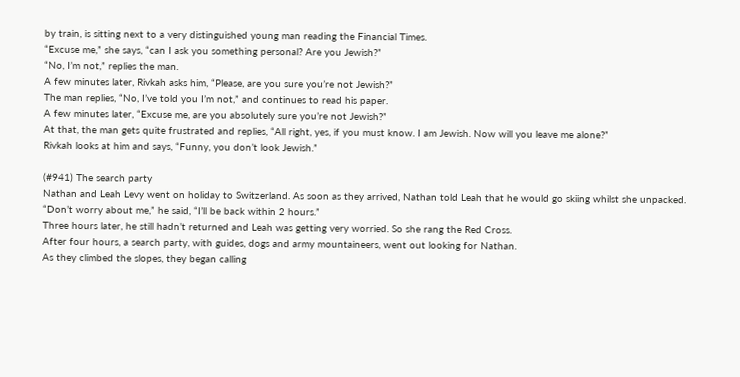by train, is sitting next to a very distinguished young man reading the Financial Times.
“Excuse me,” she says, “can I ask you something personal? Are you Jewish?”
“No, I’m not,” replies the man.
A few minutes later, Rivkah asks him, “Please, are you sure you’re not Jewish?”
The man replies, “No, I’ve told you I’m not,” and continues to read his paper.
A few minutes later, “Excuse me, are you absolutely sure you’re not Jewish?”
At that, the man gets quite frustrated and replies, “All right, yes, if you must know. I am Jewish. Now will you leave me alone?”
Rivkah looks at him and says, “Funny, you don’t look Jewish.”

(#941) The search party
Nathan and Leah Levy went on holiday to Switzerland. As soon as they arrived, Nathan told Leah that he would go skiing whilst she unpacked.
“Don’t worry about me,” he said, “I’ll be back within 2 hours.”
Three hours later, he still hadn’t returned and Leah was getting very worried. So she rang the Red Cross.
After four hours, a search party, with guides, dogs and army mountaineers, went out looking for Nathan.
As they climbed the slopes, they began calling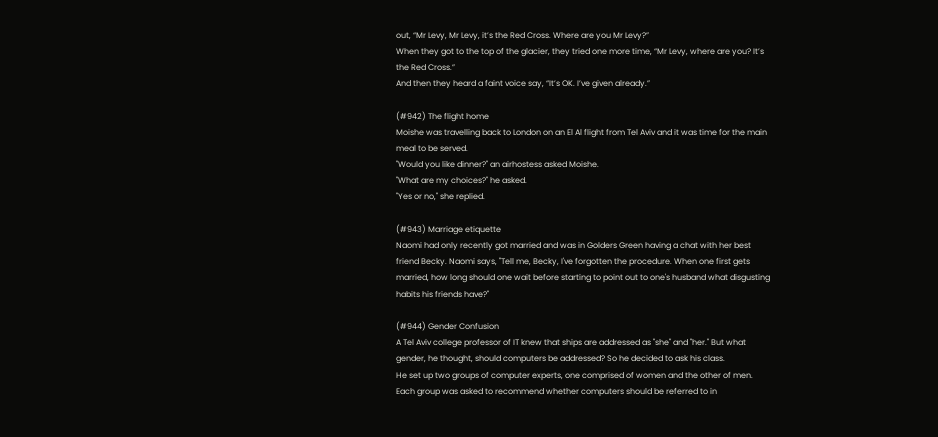out, “Mr Levy, Mr Levy, it’s the Red Cross. Where are you Mr Levy?”
When they got to the top of the glacier, they tried one more time, “Mr Levy, where are you? It’s the Red Cross.”
And then they heard a faint voice say, “It’s OK. I’ve given already.”

(#942) The flight home
Moishe was travelling back to London on an El Al flight from Tel Aviv and it was time for the main meal to be served.
"Would you like dinner?" an airhostess asked Moishe.
"What are my choices?" he asked.
"Yes or no," she replied.

(#943) Marriage etiquette
Naomi had only recently got married and was in Golders Green having a chat with her best friend Becky. Naomi says, "Tell me, Becky, I've forgotten the procedure. When one first gets married, how long should one wait before starting to point out to one's husband what disgusting habits his friends have?"

(#944) Gender Confusion
A Tel Aviv college professor of IT knew that ships are addressed as "she" and "her." But what gender, he thought, should computers be addressed? So he decided to ask his class.
He set up two groups of computer experts, one comprised of women and the other of men. Each group was asked to recommend whether computers should be referred to in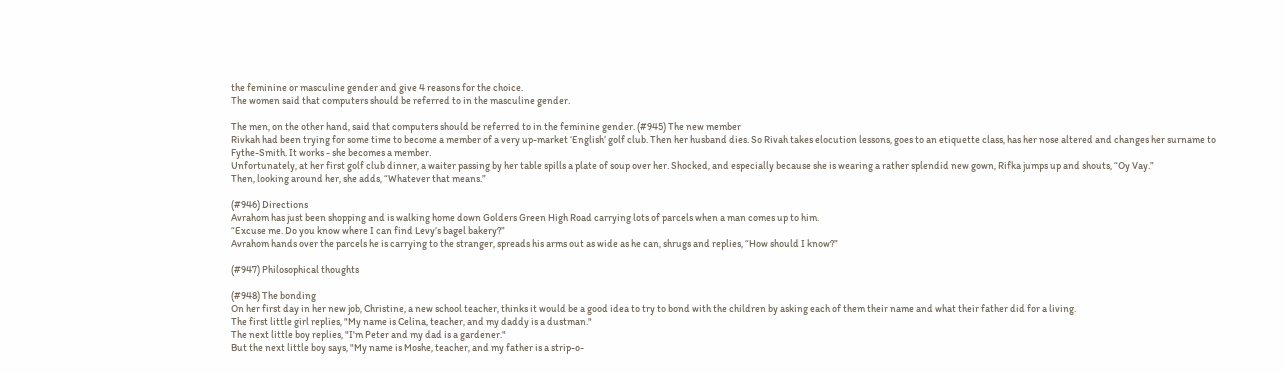the feminine or masculine gender and give 4 reasons for the choice.
The women said that computers should be referred to in the masculine gender.

The men, on the other hand, said that computers should be referred to in the feminine gender. (#945) The new member
Rivkah had been trying for some time to become a member of a very up-market ‘English’ golf club. Then her husband dies. So Rivah takes elocution lessons, goes to an etiquette class, has her nose altered and changes her surname to Fythe-Smith. It works - she becomes a member.
Unfortunately, at her first golf club dinner, a waiter passing by her table spills a plate of soup over her. Shocked, and especially because she is wearing a rather splendid new gown, Rifka jumps up and shouts, “Oy Vay.”
Then, looking around her, she adds, “Whatever that means.”

(#946) Directions
Avrahom has just been shopping and is walking home down Golders Green High Road carrying lots of parcels when a man comes up to him.
“Excuse me. Do you know where I can find Levy’s bagel bakery?”
Avrahom hands over the parcels he is carrying to the stranger, spreads his arms out as wide as he can, shrugs and replies, “How should I know?”

(#947) Philosophical thoughts

(#948) The bonding
On her first day in her new job, Christine, a new school teacher, thinks it would be a good idea to try to bond with the children by asking each of them their name and what their father did for a living.
The first little girl replies, "My name is Celina, teacher, and my daddy is a dustman."
The next little boy replies, "I'm Peter and my dad is a gardener."
But the next little boy says, "My name is Moshe, teacher, and my father is a strip-o-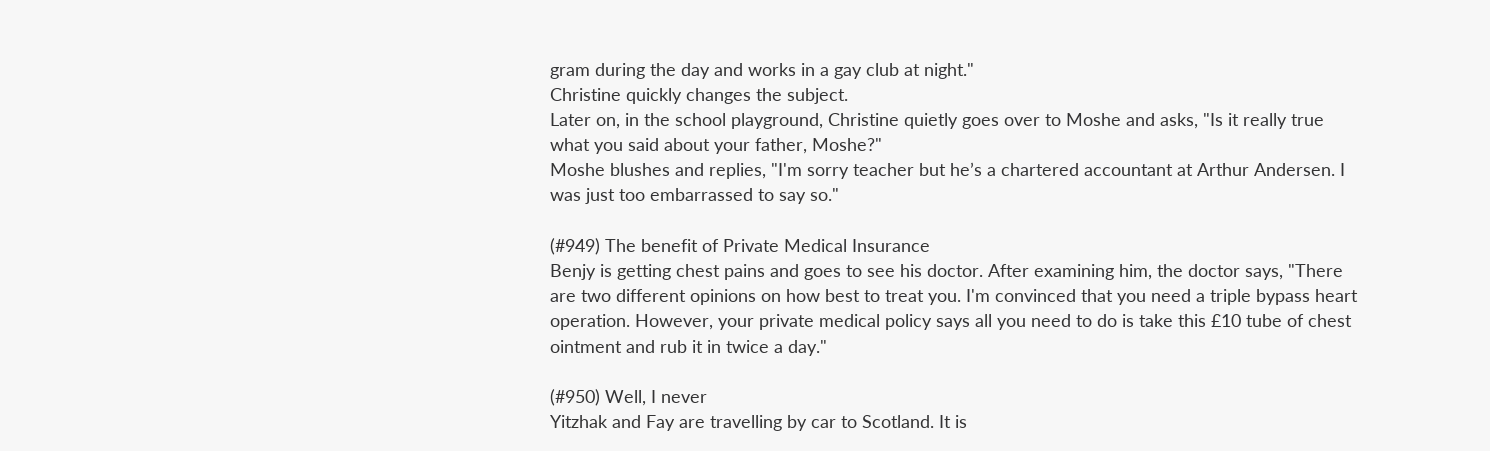gram during the day and works in a gay club at night."
Christine quickly changes the subject.
Later on, in the school playground, Christine quietly goes over to Moshe and asks, "Is it really true what you said about your father, Moshe?"
Moshe blushes and replies, "I'm sorry teacher but he’s a chartered accountant at Arthur Andersen. I was just too embarrassed to say so."

(#949) The benefit of Private Medical Insurance
Benjy is getting chest pains and goes to see his doctor. After examining him, the doctor says, "There are two different opinions on how best to treat you. I'm convinced that you need a triple bypass heart operation. However, your private medical policy says all you need to do is take this £10 tube of chest ointment and rub it in twice a day."

(#950) Well, I never
Yitzhak and Fay are travelling by car to Scotland. It is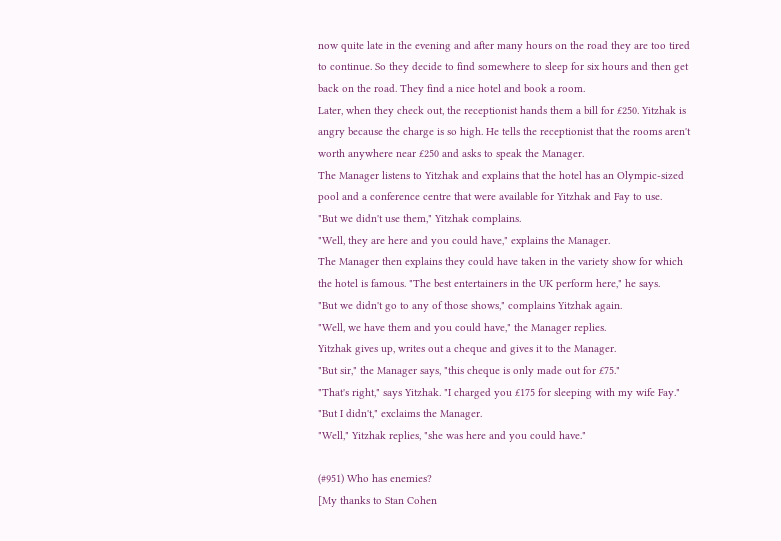now quite late in the evening and after many hours on the road they are too tired to continue. So they decide to find somewhere to sleep for six hours and then get back on the road. They find a nice hotel and book a room.
Later, when they check out, the receptionist hands them a bill for £250. Yitzhak is angry because the charge is so high. He tells the receptionist that the rooms aren't worth anywhere near £250 and asks to speak the Manager.
The Manager listens to Yitzhak and explains that the hotel has an Olympic-sized pool and a conference centre that were available for Yitzhak and Fay to use.
"But we didn't use them," Yitzhak complains.
"Well, they are here and you could have," explains the Manager.
The Manager then explains they could have taken in the variety show for which the hotel is famous. "The best entertainers in the UK perform here," he says.
"But we didn't go to any of those shows," complains Yitzhak again.
"Well, we have them and you could have," the Manager replies.
Yitzhak gives up, writes out a cheque and gives it to the Manager.
"But sir," the Manager says, "this cheque is only made out for £75."
"That's right," says Yitzhak. "I charged you £175 for sleeping with my wife Fay."
"But I didn't," exclaims the Manager.
"Well," Yitzhak replies, "she was here and you could have."

(#951) Who has enemies?
[My thanks to Stan Cohen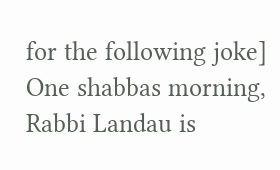for the following joke]
One shabbas morning, Rabbi Landau is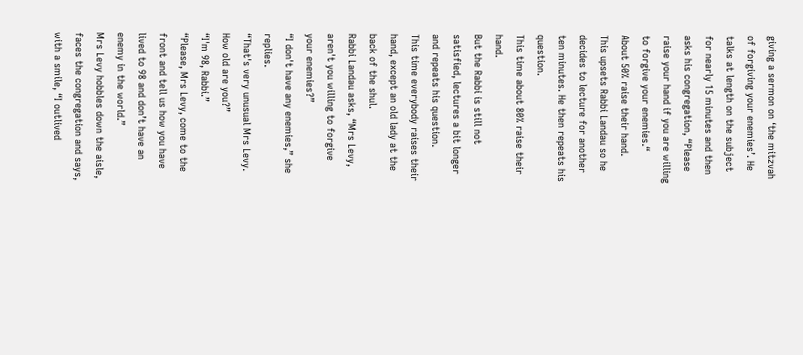giving a sermon on ‘the mitzvah of forgiving your enemies’. He talks at length on the subject for nearly 15 minutes and then asks his congregation, “Please raise your hand if you are willing to forgive your enemies.“
About 50% raise their hand.
This upsets Rabbi Landau so he decides to lecture for another ten minutes. He then repeats his question.
This time about 80% raise their hand.
But the Rabbi is still not satisfied, lectures a bit longer and repeats his question.
This time everybody raises their hand, except an old lady at the back of the shul.
Rabbi Landau asks, “Mrs Levy, aren't you willing to forgive your enemies?”
“I don't have any enemies,” she replies.
“That's very unusual Mrs Levy. How old are you?”
“I'm 98, Rabbi.”
“Please, Mrs Levy, come to the front and tell us how you have lived to 98 and don’t have an enemy in the world.”
Mrs Levy hobbles down the aisle, faces the congregation and says, with a smile, “I outlived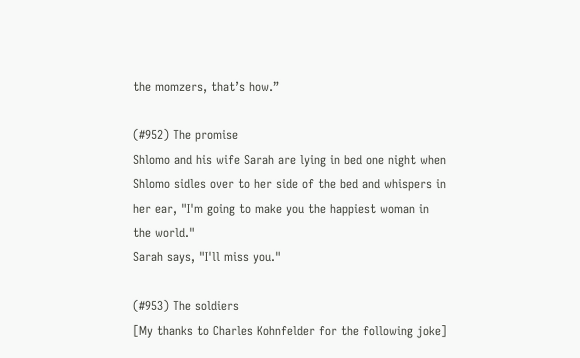the momzers, that’s how.”

(#952) The promise
Shlomo and his wife Sarah are lying in bed one night when Shlomo sidles over to her side of the bed and whispers in her ear, "I'm going to make you the happiest woman in the world."
Sarah says, "I'll miss you."

(#953) The soldiers
[My thanks to Charles Kohnfelder for the following joke]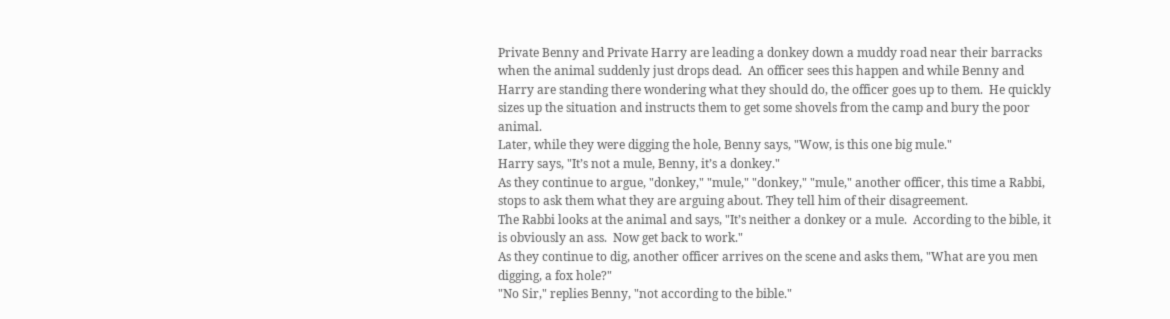Private Benny and Private Harry are leading a donkey down a muddy road near their barracks when the animal suddenly just drops dead.  An officer sees this happen and while Benny and Harry are standing there wondering what they should do, the officer goes up to them.  He quickly sizes up the situation and instructs them to get some shovels from the camp and bury the poor animal.
Later, while they were digging the hole, Benny says, "Wow, is this one big mule."
Harry says, "It’s not a mule, Benny, it’s a donkey."
As they continue to argue, "donkey," "mule," "donkey," "mule," another officer, this time a Rabbi, stops to ask them what they are arguing about. They tell him of their disagreement.
The Rabbi looks at the animal and says, "It’s neither a donkey or a mule.  According to the bible, it is obviously an ass.  Now get back to work."
As they continue to dig, another officer arrives on the scene and asks them, "What are you men digging, a fox hole?"
"No Sir," replies Benny, "not according to the bible."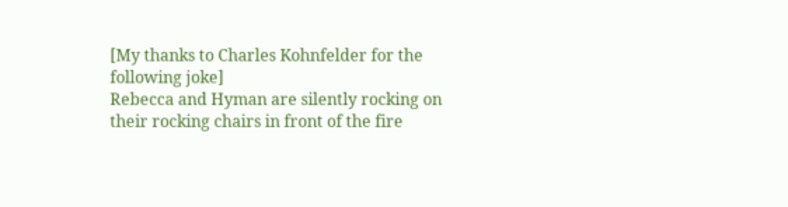[My thanks to Charles Kohnfelder for the following joke]
Rebecca and Hyman are silently rocking on their rocking chairs in front of the fire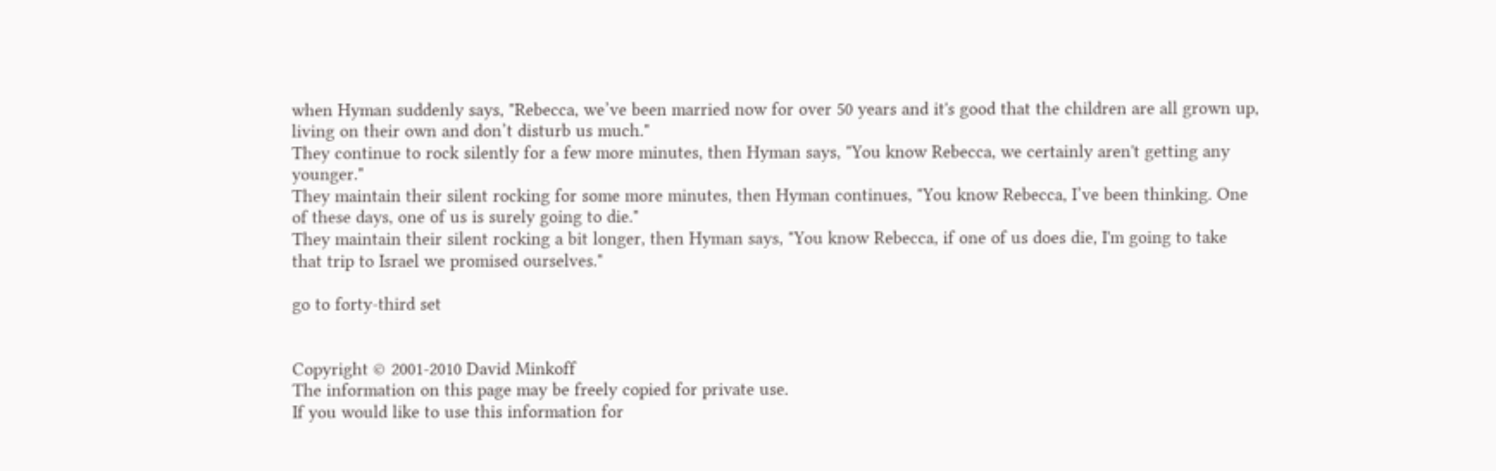when Hyman suddenly says, "Rebecca, we’ve been married now for over 50 years and it's good that the children are all grown up, living on their own and don’t disturb us much."
They continue to rock silently for a few more minutes, then Hyman says, "You know Rebecca, we certainly aren't getting any younger."
They maintain their silent rocking for some more minutes, then Hyman continues, "You know Rebecca, I’ve been thinking. One of these days, one of us is surely going to die."
They maintain their silent rocking a bit longer, then Hyman says, "You know Rebecca, if one of us does die, I'm going to take that trip to Israel we promised ourselves."

go to forty-third set


Copyright © 2001-2010 David Minkoff
The information on this page may be freely copied for private use.
If you would like to use this information for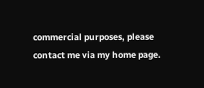commercial purposes, please contact me via my home page.